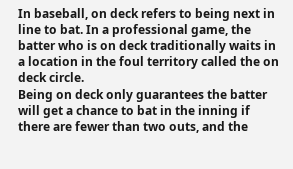In baseball, on deck refers to being next in line to bat. In a professional game, the batter who is on deck traditionally waits in a location in the foul territory called the on deck circle.
Being on deck only guarantees the batter will get a chance to bat in the inning if there are fewer than two outs, and the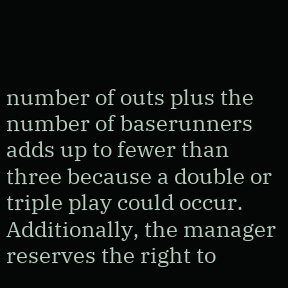number of outs plus the number of baserunners adds up to fewer than three because a double or triple play could occur. Additionally, the manager reserves the right to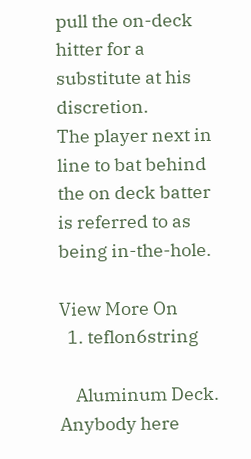pull the on-deck hitter for a substitute at his discretion.
The player next in line to bat behind the on deck batter is referred to as being in-the-hole.

View More On
  1. teflon6string

    Aluminum Deck. Anybody here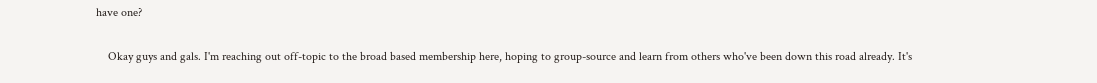have one?

    Okay guys and gals. I'm reaching out off-topic to the broad based membership here, hoping to group-source and learn from others who've been down this road already. It's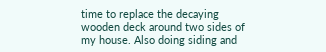time to replace the decaying wooden deck around two sides of my house. Also doing siding and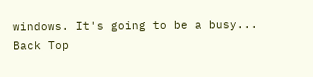windows. It's going to be a busy...
Back Top